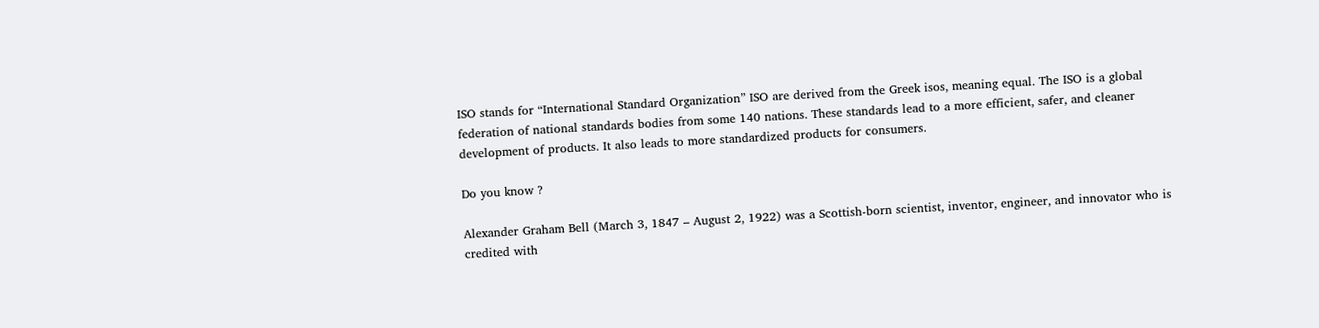ISO stands for “International Standard Organization” ISO are derived from the Greek isos, meaning equal. The ISO is a global federation of national standards bodies from some 140 nations. These standards lead to a more efficient, safer, and cleaner development of products. It also leads to more standardized products for consumers.

Do you know ?

Alexander Graham Bell (March 3, 1847 – August 2, 1922) was a Scottish-born scientist, inventor, engineer, and innovator who is credited with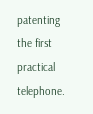patenting the first practical telephone.